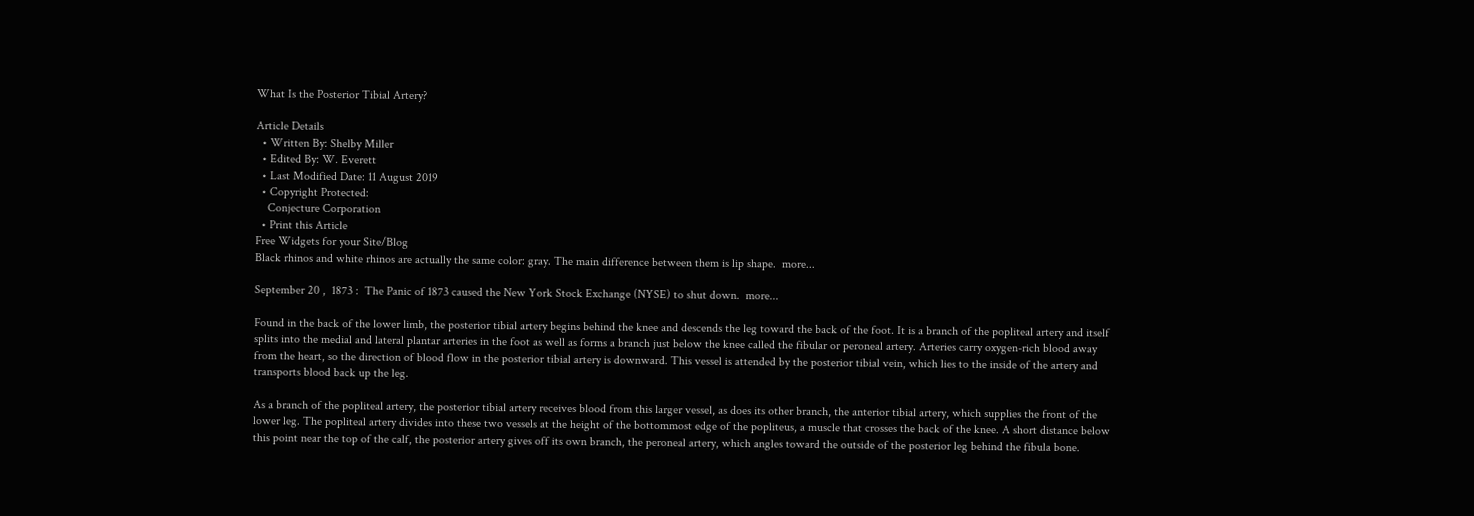What Is the Posterior Tibial Artery?

Article Details
  • Written By: Shelby Miller
  • Edited By: W. Everett
  • Last Modified Date: 11 August 2019
  • Copyright Protected:
    Conjecture Corporation
  • Print this Article
Free Widgets for your Site/Blog
Black rhinos and white rhinos are actually the same color: gray. The main difference between them is lip shape.  more...

September 20 ,  1873 :  The Panic of 1873 caused the New York Stock Exchange (NYSE) to shut down.  more...

Found in the back of the lower limb, the posterior tibial artery begins behind the knee and descends the leg toward the back of the foot. It is a branch of the popliteal artery and itself splits into the medial and lateral plantar arteries in the foot as well as forms a branch just below the knee called the fibular or peroneal artery. Arteries carry oxygen-rich blood away from the heart, so the direction of blood flow in the posterior tibial artery is downward. This vessel is attended by the posterior tibial vein, which lies to the inside of the artery and transports blood back up the leg.

As a branch of the popliteal artery, the posterior tibial artery receives blood from this larger vessel, as does its other branch, the anterior tibial artery, which supplies the front of the lower leg. The popliteal artery divides into these two vessels at the height of the bottommost edge of the popliteus, a muscle that crosses the back of the knee. A short distance below this point near the top of the calf, the posterior artery gives off its own branch, the peroneal artery, which angles toward the outside of the posterior leg behind the fibula bone.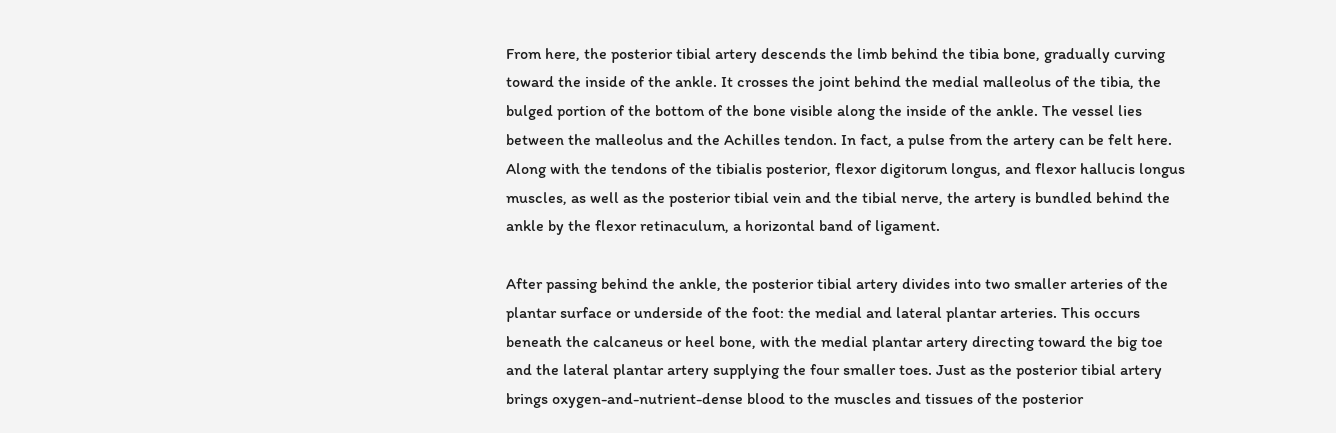From here, the posterior tibial artery descends the limb behind the tibia bone, gradually curving toward the inside of the ankle. It crosses the joint behind the medial malleolus of the tibia, the bulged portion of the bottom of the bone visible along the inside of the ankle. The vessel lies between the malleolus and the Achilles tendon. In fact, a pulse from the artery can be felt here. Along with the tendons of the tibialis posterior, flexor digitorum longus, and flexor hallucis longus muscles, as well as the posterior tibial vein and the tibial nerve, the artery is bundled behind the ankle by the flexor retinaculum, a horizontal band of ligament.

After passing behind the ankle, the posterior tibial artery divides into two smaller arteries of the plantar surface or underside of the foot: the medial and lateral plantar arteries. This occurs beneath the calcaneus or heel bone, with the medial plantar artery directing toward the big toe and the lateral plantar artery supplying the four smaller toes. Just as the posterior tibial artery brings oxygen-and-nutrient-dense blood to the muscles and tissues of the posterior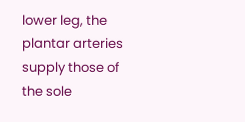lower leg, the plantar arteries supply those of the sole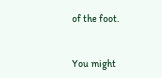of the foot.


You might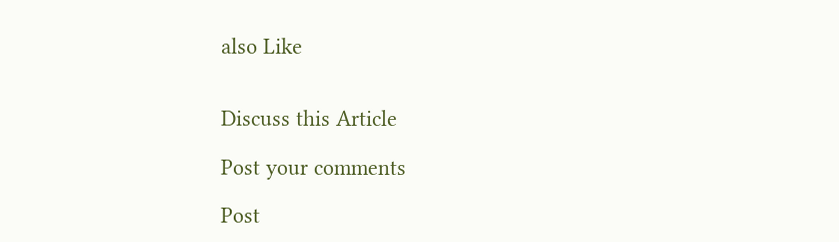also Like


Discuss this Article

Post your comments

Post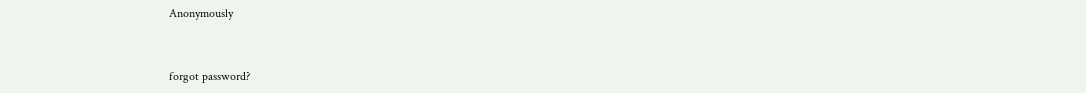Anonymously


forgot password?